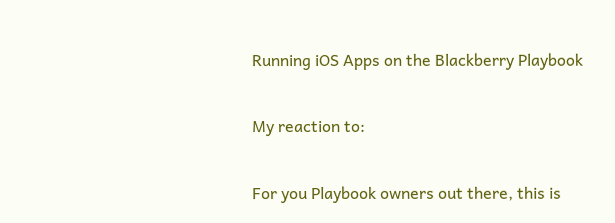Running iOS Apps on the Blackberry Playbook

My reaction to:

For you Playbook owners out there, this is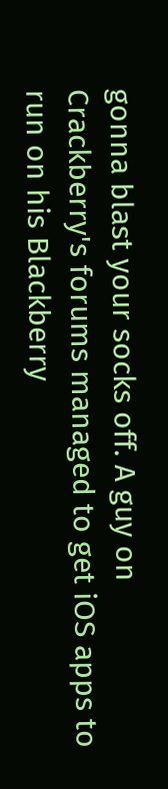gonna blast your socks off. A guy on Crackberry's forums managed to get iOS apps to run on his Blackberry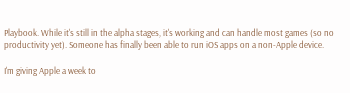Playbook. While it's still in the alpha stages, it's working and can handle most games (so no productivity yet). Someone has finally been able to run iOS apps on a non-Apple device.

I'm giving Apple a week to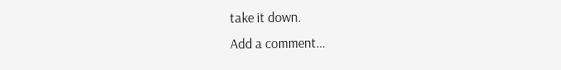take it down.
Add a comment...